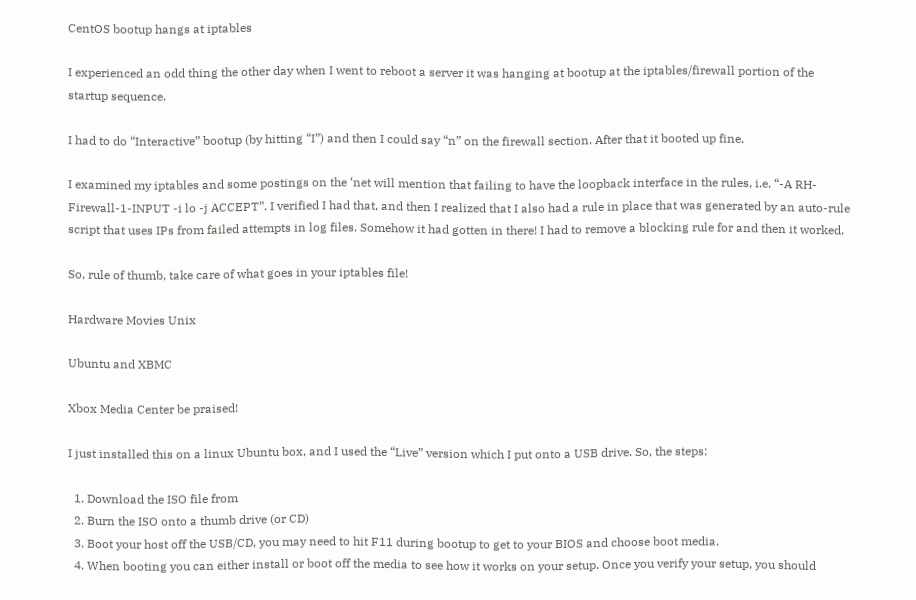CentOS bootup hangs at iptables

I experienced an odd thing the other day when I went to reboot a server it was hanging at bootup at the iptables/firewall portion of the startup sequence.

I had to do “Interactive” bootup (by hitting “I”) and then I could say “n” on the firewall section. After that it booted up fine.

I examined my iptables and some postings on the ‘net will mention that failing to have the loopback interface in the rules, i.e. “-A RH-Firewall-1-INPUT -i lo -j ACCEPT”. I verified I had that, and then I realized that I also had a rule in place that was generated by an auto-rule script that uses IPs from failed attempts in log files. Somehow it had gotten in there! I had to remove a blocking rule for and then it worked.

So, rule of thumb, take care of what goes in your iptables file!

Hardware Movies Unix

Ubuntu and XBMC

Xbox Media Center be praised!

I just installed this on a linux Ubuntu box, and I used the “Live” version which I put onto a USB drive. So, the steps:

  1. Download the ISO file from
  2. Burn the ISO onto a thumb drive (or CD)
  3. Boot your host off the USB/CD, you may need to hit F11 during bootup to get to your BIOS and choose boot media.
  4. When booting you can either install or boot off the media to see how it works on your setup. Once you verify your setup, you should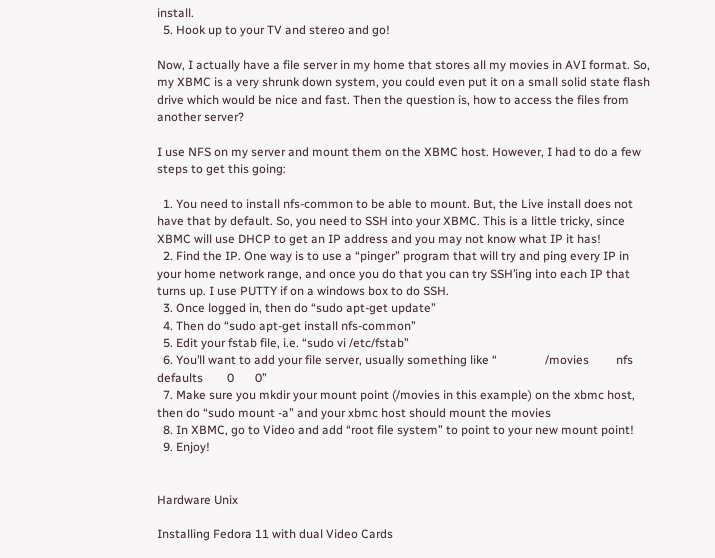install.
  5. Hook up to your TV and stereo and go!

Now, I actually have a file server in my home that stores all my movies in AVI format. So, my XBMC is a very shrunk down system, you could even put it on a small solid state flash drive which would be nice and fast. Then the question is, how to access the files from another server?

I use NFS on my server and mount them on the XBMC host. However, I had to do a few steps to get this going:

  1. You need to install nfs-common to be able to mount. But, the Live install does not have that by default. So, you need to SSH into your XBMC. This is a little tricky, since XBMC will use DHCP to get an IP address and you may not know what IP it has!
  2. Find the IP. One way is to use a “pinger” program that will try and ping every IP in your home network range, and once you do that you can try SSH’ing into each IP that turns up. I use PUTTY if on a windows box to do SSH.
  3. Once logged in, then do “sudo apt-get update”
  4. Then do “sudo apt-get install nfs-common”
  5. Edit your fstab file, i.e. “sudo vi /etc/fstab”
  6. You’ll want to add your file server, usually something like “                /movies         nfs     defaults        0       0”
  7. Make sure you mkdir your mount point (/movies in this example) on the xbmc host, then do “sudo mount -a” and your xbmc host should mount the movies
  8. In XBMC, go to Video and add “root file system” to point to your new mount point!
  9. Enjoy!


Hardware Unix

Installing Fedora 11 with dual Video Cards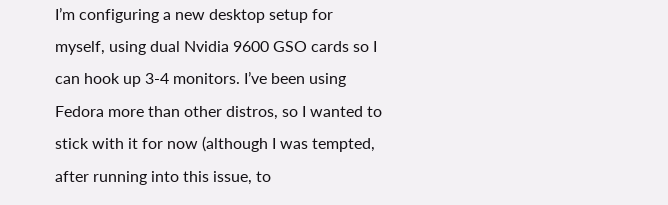I’m configuring a new desktop setup for myself, using dual Nvidia 9600 GSO cards so I can hook up 3-4 monitors. I’ve been using Fedora more than other distros, so I wanted to stick with it for now (although I was tempted, after running into this issue, to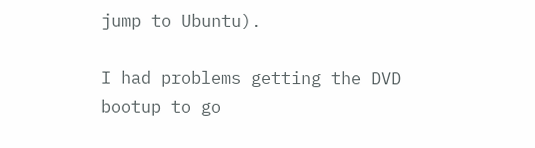jump to Ubuntu).

I had problems getting the DVD bootup to go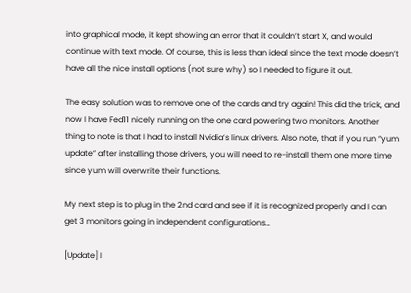into graphical mode, it kept showing an error that it couldn’t start X, and would continue with text mode. Of course, this is less than ideal since the text mode doesn’t have all the nice install options (not sure why) so I needed to figure it out.

The easy solution was to remove one of the cards and try again! This did the trick, and now I have Fed11 nicely running on the one card powering two monitors. Another thing to note is that I had to install Nvidia’s linux drivers. Also note, that if you run “yum update” after installing those drivers, you will need to re-install them one more time since yum will overwrite their functions.

My next step is to plug in the 2nd card and see if it is recognized properly and I can get 3 monitors going in independent configurations…

[Update] I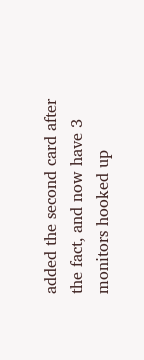added the second card after the fact, and now have 3 monitors hooked up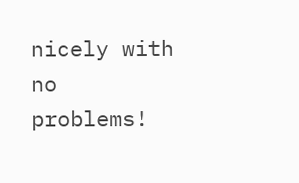nicely with no problems!